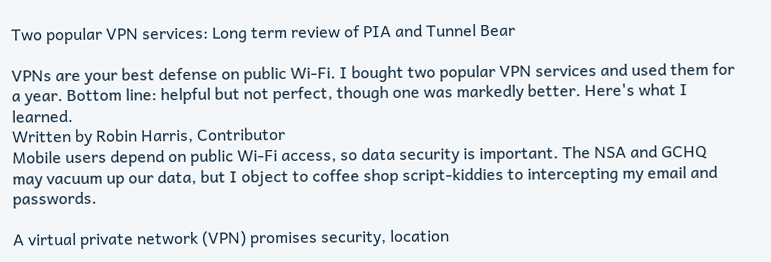Two popular VPN services: Long term review of PIA and Tunnel Bear

VPNs are your best defense on public Wi-Fi. I bought two popular VPN services and used them for a year. Bottom line: helpful but not perfect, though one was markedly better. Here's what I learned.
Written by Robin Harris, Contributor
Mobile users depend on public Wi-Fi access, so data security is important. The NSA and GCHQ may vacuum up our data, but I object to coffee shop script-kiddies to intercepting my email and passwords.

A virtual private network (VPN) promises security, location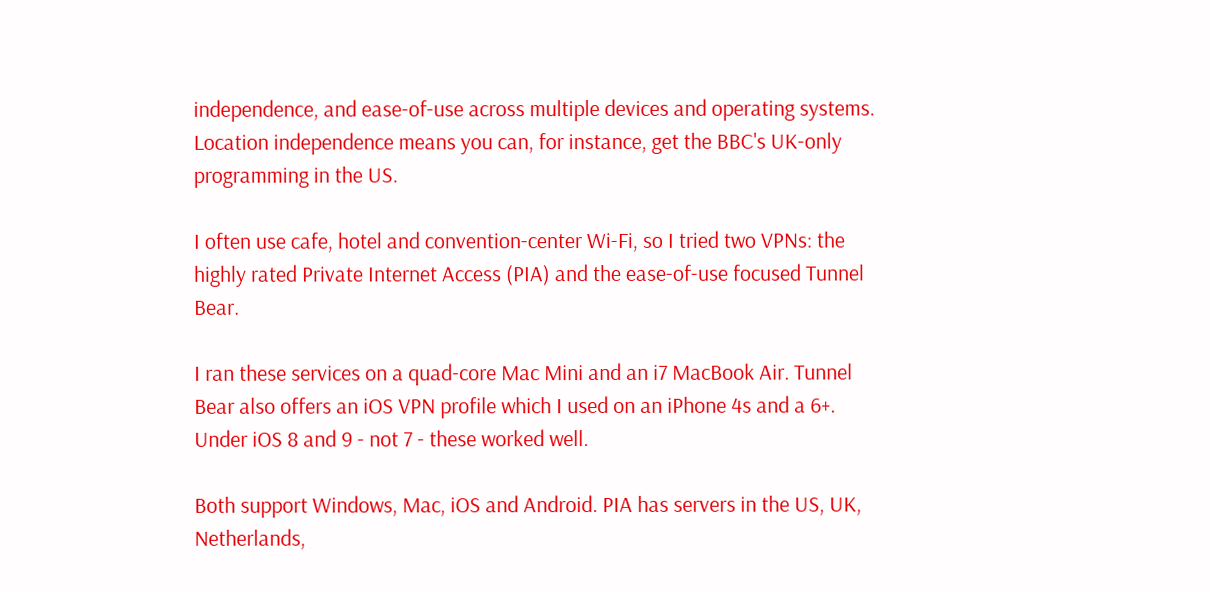independence, and ease-of-use across multiple devices and operating systems. Location independence means you can, for instance, get the BBC's UK-only programming in the US.

I often use cafe, hotel and convention-center Wi-Fi, so I tried two VPNs: the highly rated Private Internet Access (PIA) and the ease-of-use focused Tunnel Bear.

I ran these services on a quad-core Mac Mini and an i7 MacBook Air. Tunnel Bear also offers an iOS VPN profile which I used on an iPhone 4s and a 6+. Under iOS 8 and 9 - not 7 - these worked well.

Both support Windows, Mac, iOS and Android. PIA has servers in the US, UK, Netherlands,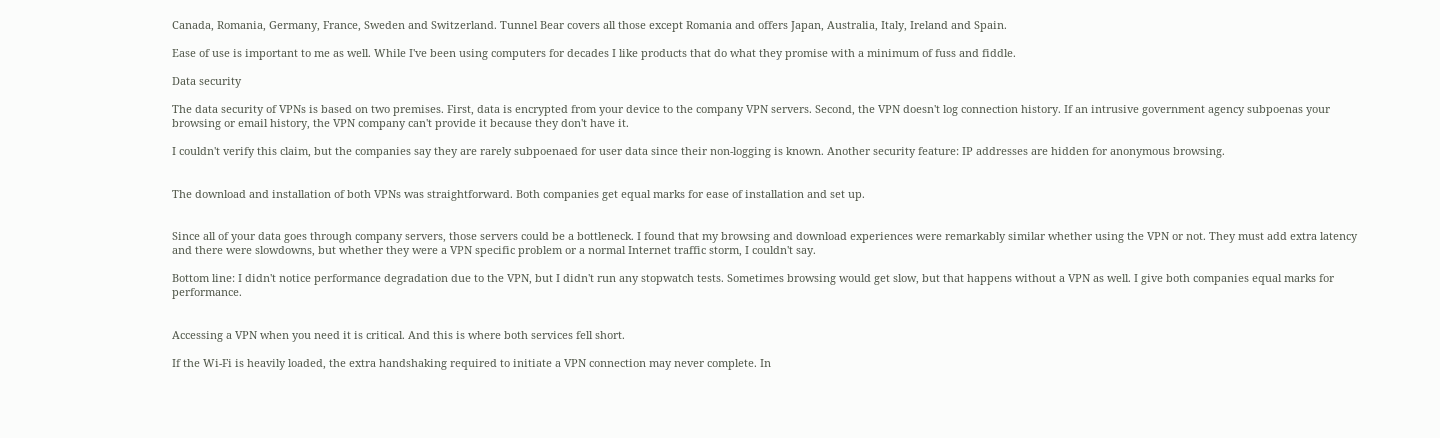Canada, Romania, Germany, France, Sweden and Switzerland. Tunnel Bear covers all those except Romania and offers Japan, Australia, Italy, Ireland and Spain.

Ease of use is important to me as well. While I've been using computers for decades I like products that do what they promise with a minimum of fuss and fiddle.

Data security

The data security of VPNs is based on two premises. First, data is encrypted from your device to the company VPN servers. Second, the VPN doesn't log connection history. If an intrusive government agency subpoenas your browsing or email history, the VPN company can't provide it because they don't have it.

I couldn't verify this claim, but the companies say they are rarely subpoenaed for user data since their non-logging is known. Another security feature: IP addresses are hidden for anonymous browsing.


The download and installation of both VPNs was straightforward. Both companies get equal marks for ease of installation and set up.


Since all of your data goes through company servers, those servers could be a bottleneck. I found that my browsing and download experiences were remarkably similar whether using the VPN or not. They must add extra latency and there were slowdowns, but whether they were a VPN specific problem or a normal Internet traffic storm, I couldn't say.

Bottom line: I didn't notice performance degradation due to the VPN, but I didn't run any stopwatch tests. Sometimes browsing would get slow, but that happens without a VPN as well. I give both companies equal marks for performance.


Accessing a VPN when you need it is critical. And this is where both services fell short.

If the Wi-Fi is heavily loaded, the extra handshaking required to initiate a VPN connection may never complete. In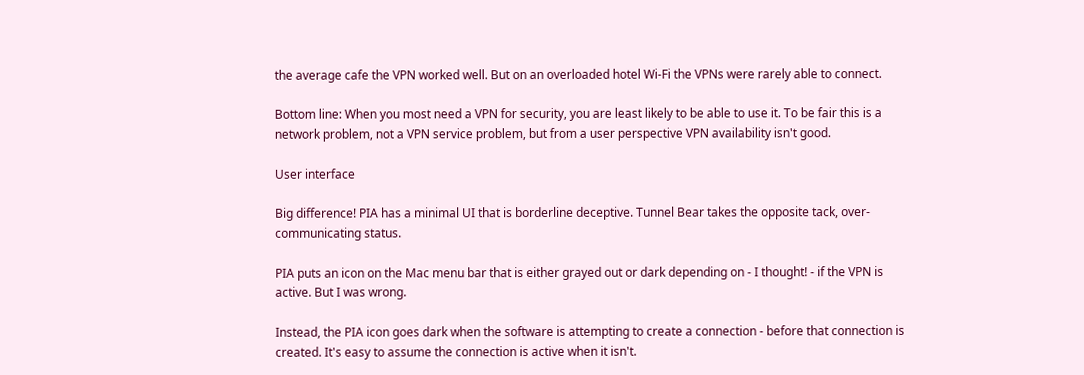the average cafe the VPN worked well. But on an overloaded hotel Wi-Fi the VPNs were rarely able to connect.

Bottom line: When you most need a VPN for security, you are least likely to be able to use it. To be fair this is a network problem, not a VPN service problem, but from a user perspective VPN availability isn't good.

User interface

Big difference! PIA has a minimal UI that is borderline deceptive. Tunnel Bear takes the opposite tack, over-communicating status.

PIA puts an icon on the Mac menu bar that is either grayed out or dark depending on - I thought! - if the VPN is active. But I was wrong.

Instead, the PIA icon goes dark when the software is attempting to create a connection - before that connection is created. It's easy to assume the connection is active when it isn't.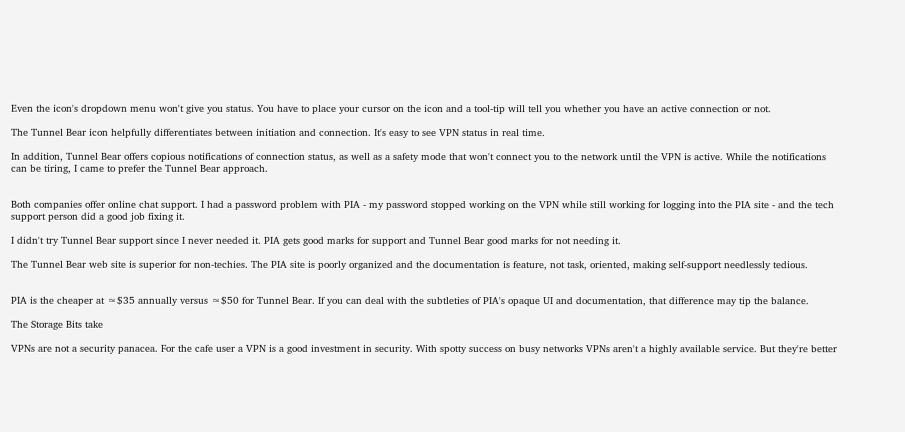Even the icon's dropdown menu won't give you status. You have to place your cursor on the icon and a tool-tip will tell you whether you have an active connection or not.

The Tunnel Bear icon helpfully differentiates between initiation and connection. It's easy to see VPN status in real time.

In addition, Tunnel Bear offers copious notifications of connection status, as well as a safety mode that won't connect you to the network until the VPN is active. While the notifications can be tiring, I came to prefer the Tunnel Bear approach.


Both companies offer online chat support. I had a password problem with PIA - my password stopped working on the VPN while still working for logging into the PIA site - and the tech support person did a good job fixing it.

I didn't try Tunnel Bear support since I never needed it. PIA gets good marks for support and Tunnel Bear good marks for not needing it.

The Tunnel Bear web site is superior for non-techies. The PIA site is poorly organized and the documentation is feature, not task, oriented, making self-support needlessly tedious.


PIA is the cheaper at ≈$35 annually versus ≈$50 for Tunnel Bear. If you can deal with the subtleties of PIA's opaque UI and documentation, that difference may tip the balance.

The Storage Bits take

VPNs are not a security panacea. For the cafe user a VPN is a good investment in security. With spotty success on busy networks VPNs aren't a highly available service. But they're better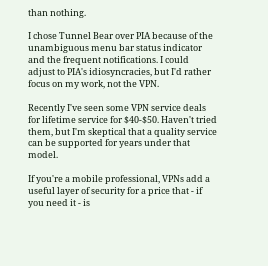than nothing.

I chose Tunnel Bear over PIA because of the unambiguous menu bar status indicator and the frequent notifications. I could adjust to PIA's idiosyncracies, but I'd rather focus on my work, not the VPN.

Recently I've seen some VPN service deals for lifetime service for $40-$50. Haven't tried them, but I'm skeptical that a quality service can be supported for years under that model.

If you're a mobile professional, VPNs add a useful layer of security for a price that - if you need it - is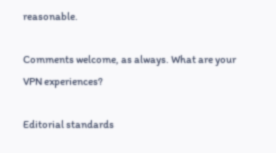reasonable.

Comments welcome, as always. What are your VPN experiences?

Editorial standards